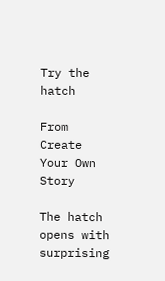Try the hatch

From Create Your Own Story

The hatch opens with surprising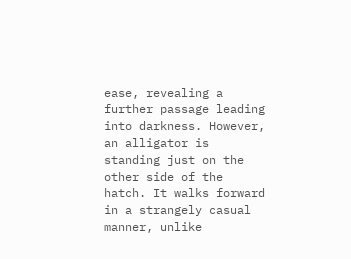ease, revealing a further passage leading into darkness. However, an alligator is standing just on the other side of the hatch. It walks forward in a strangely casual manner, unlike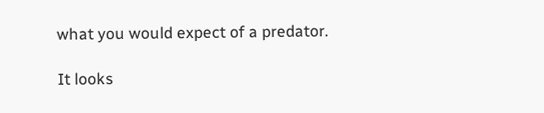what you would expect of a predator.

It looks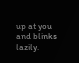up at you and blinks lazily.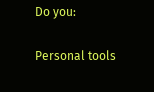Do you:

Personal tools